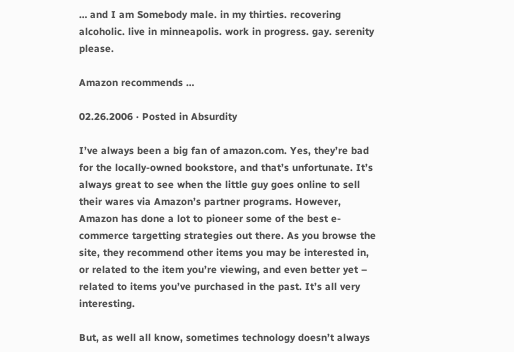… and I am Somebody male. in my thirties. recovering alcoholic. live in minneapolis. work in progress. gay. serenity please.

Amazon recommends …

02.26.2006 · Posted in Absurdity

I’ve always been a big fan of amazon.com. Yes, they’re bad for the locally-owned bookstore, and that’s unfortunate. It’s always great to see when the little guy goes online to sell their wares via Amazon’s partner programs. However, Amazon has done a lot to pioneer some of the best e-commerce targetting strategies out there. As you browse the site, they recommend other items you may be interested in, or related to the item you’re viewing, and even better yet – related to items you’ve purchased in the past. It’s all very interesting.

But, as well all know, sometimes technology doesn’t always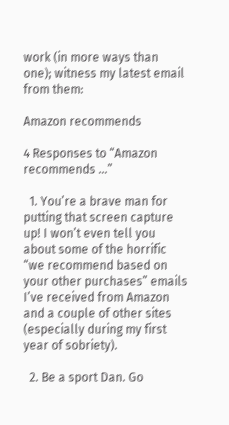work (in more ways than one); witness my latest email from them:

Amazon recommends

4 Responses to “Amazon recommends …”

  1. You’re a brave man for putting that screen capture up! I won’t even tell you about some of the horrific “we recommend based on your other purchases” emails I’ve received from Amazon and a couple of other sites (especially during my first year of sobriety).

  2. Be a sport Dan. Go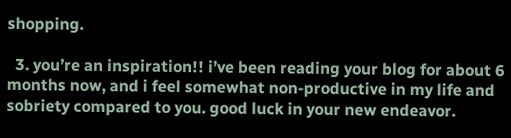shopping.

  3. you’re an inspiration!! i’ve been reading your blog for about 6 months now, and i feel somewhat non-productive in my life and sobriety compared to you. good luck in your new endeavor.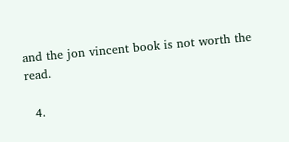and the jon vincent book is not worth the read.

  4.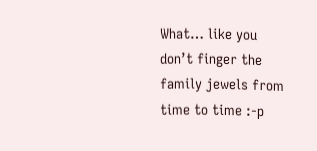What… like you don’t finger the family jewels from time to time :-p